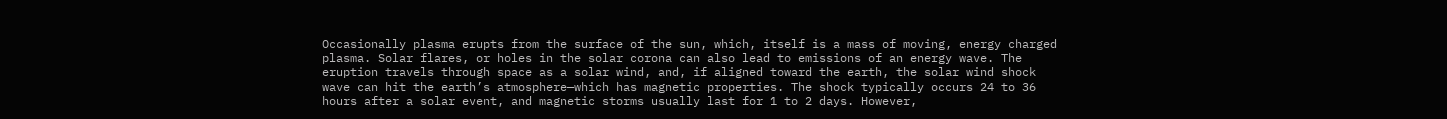Occasionally plasma erupts from the surface of the sun, which, itself is a mass of moving, energy charged plasma. Solar flares, or holes in the solar corona can also lead to emissions of an energy wave. The eruption travels through space as a solar wind, and, if aligned toward the earth, the solar wind shock wave can hit the earth’s atmosphere—which has magnetic properties. The shock typically occurs 24 to 36 hours after a solar event, and magnetic storms usually last for 1 to 2 days. However,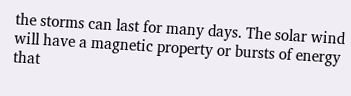the storms can last for many days. The solar wind will have a magnetic property or bursts of energy that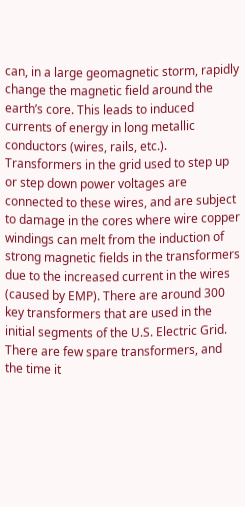can, in a large geomagnetic storm, rapidly change the magnetic field around the earth’s core. This leads to induced currents of energy in long metallic conductors (wires, rails, etc.). Transformers in the grid used to step up or step down power voltages are connected to these wires, and are subject to damage in the cores where wire copper windings can melt from the induction of strong magnetic fields in the transformers due to the increased current in the wires (caused by EMP). There are around 300 key transformers that are used in the initial segments of the U.S. Electric Grid. There are few spare transformers, and the time it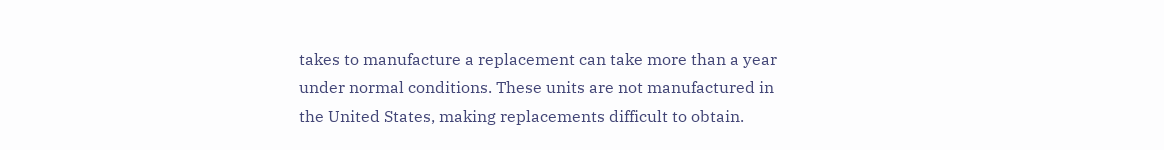takes to manufacture a replacement can take more than a year under normal conditions. These units are not manufactured in the United States, making replacements difficult to obtain.